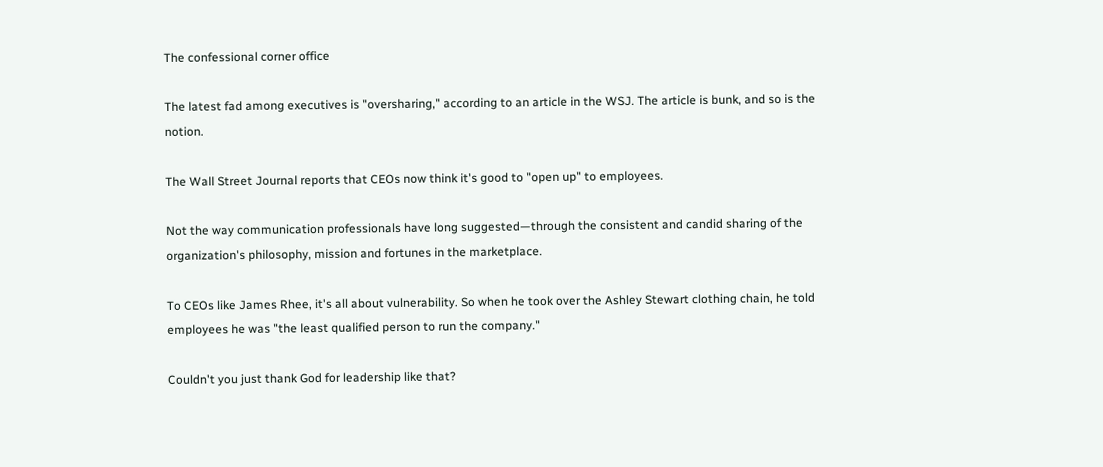The confessional corner office

The latest fad among executives is "oversharing," according to an article in the WSJ. The article is bunk, and so is the notion.

The Wall Street Journal reports that CEOs now think it's good to "open up" to employees.

Not the way communication professionals have long suggested—through the consistent and candid sharing of the organization's philosophy, mission and fortunes in the marketplace.

To CEOs like James Rhee, it's all about vulnerability. So when he took over the Ashley Stewart clothing chain, he told employees he was "the least qualified person to run the company."

Couldn't you just thank God for leadership like that?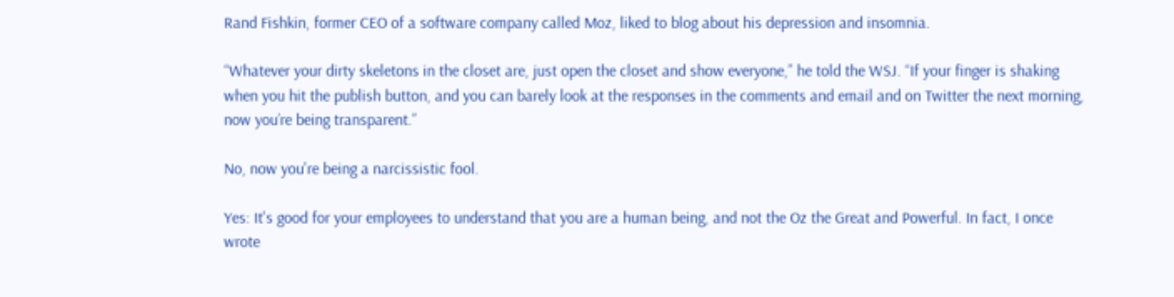Rand Fishkin, former CEO of a software company called Moz, liked to blog about his depression and insomnia.

“Whatever your dirty skeletons in the closet are, just open the closet and show everyone,” he told the WSJ. “If your finger is shaking when you hit the publish button, and you can barely look at the responses in the comments and email and on Twitter the next morning, now you’re being transparent.”

No, now you're being a narcissistic fool.

Yes: It's good for your employees to understand that you are a human being, and not the Oz the Great and Powerful. In fact, I once wrote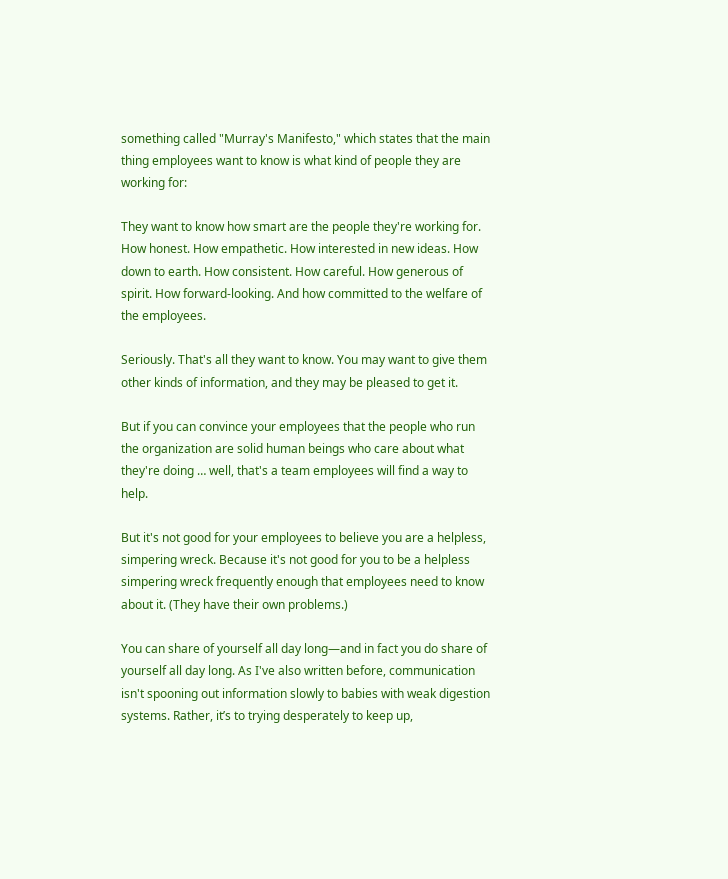something called "Murray's Manifesto," which states that the main thing employees want to know is what kind of people they are working for:

They want to know how smart are the people they're working for. How honest. How empathetic. How interested in new ideas. How down to earth. How consistent. How careful. How generous of spirit. How forward-looking. And how committed to the welfare of the employees.

Seriously. That's all they want to know. You may want to give them other kinds of information, and they may be pleased to get it.

But if you can convince your employees that the people who run the organization are solid human beings who care about what they're doing … well, that's a team employees will find a way to help.

But it's not good for your employees to believe you are a helpless, simpering wreck. Because it's not good for you to be a helpless simpering wreck frequently enough that employees need to know about it. (They have their own problems.)

You can share of yourself all day long—and in fact you do share of yourself all day long. As I've also written before, communication isn't spooning out information slowly to babies with weak digestion systems. Rather, it’s to trying desperately to keep up,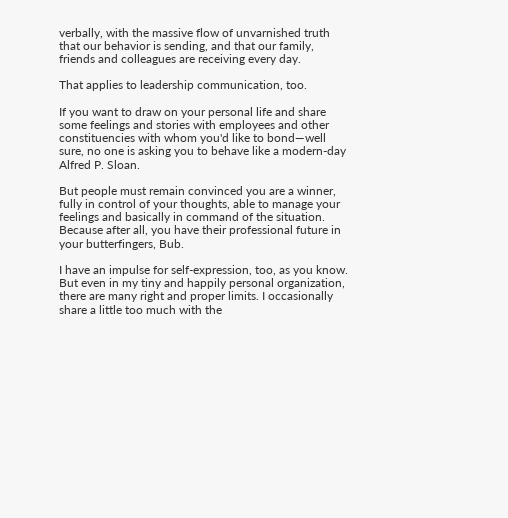verbally, with the massive flow of unvarnished truth that our behavior is sending, and that our family, friends and colleagues are receiving every day.

That applies to leadership communication, too.

If you want to draw on your personal life and share some feelings and stories with employees and other constituencies with whom you'd like to bond—well sure, no one is asking you to behave like a modern-day Alfred P. Sloan.

But people must remain convinced you are a winner, fully in control of your thoughts, able to manage your feelings and basically in command of the situation. Because after all, you have their professional future in your butterfingers, Bub.

I have an impulse for self-expression, too, as you know. But even in my tiny and happily personal organization, there are many right and proper limits. I occasionally share a little too much with the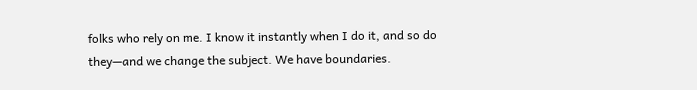folks who rely on me. I know it instantly when I do it, and so do they—and we change the subject. We have boundaries.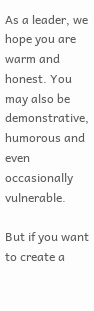As a leader, we hope you are warm and honest. You may also be demonstrative, humorous and even occasionally vulnerable.

But if you want to create a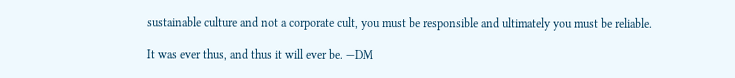sustainable culture and not a corporate cult, you must be responsible and ultimately you must be reliable.

It was ever thus, and thus it will ever be. —DM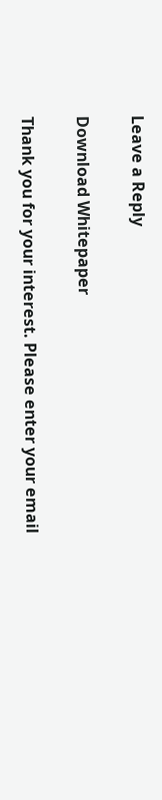Leave a Reply

Download Whitepaper

Thank you for your interest. Please enter your email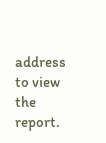address to view the report.